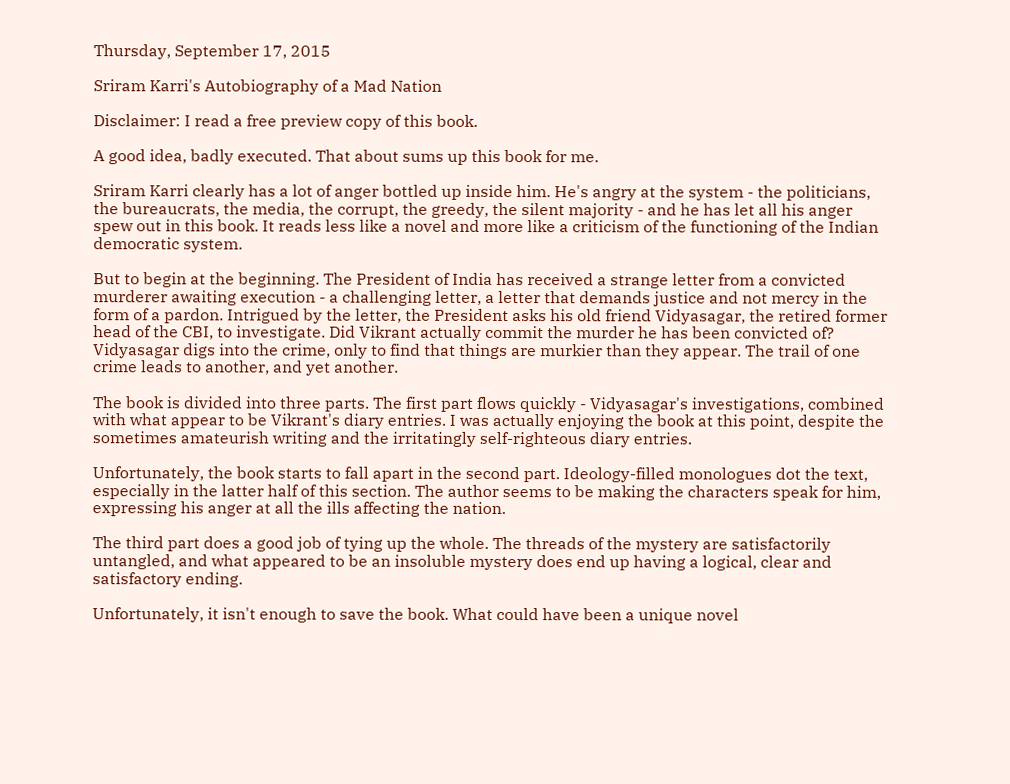Thursday, September 17, 2015

Sriram Karri's Autobiography of a Mad Nation

Disclaimer: I read a free preview copy of this book.

A good idea, badly executed. That about sums up this book for me.

Sriram Karri clearly has a lot of anger bottled up inside him. He's angry at the system - the politicians, the bureaucrats, the media, the corrupt, the greedy, the silent majority - and he has let all his anger spew out in this book. It reads less like a novel and more like a criticism of the functioning of the Indian democratic system.

But to begin at the beginning. The President of India has received a strange letter from a convicted murderer awaiting execution - a challenging letter, a letter that demands justice and not mercy in the form of a pardon. Intrigued by the letter, the President asks his old friend Vidyasagar, the retired former head of the CBI, to investigate. Did Vikrant actually commit the murder he has been convicted of? Vidyasagar digs into the crime, only to find that things are murkier than they appear. The trail of one crime leads to another, and yet another.

The book is divided into three parts. The first part flows quickly - Vidyasagar's investigations, combined with what appear to be Vikrant's diary entries. I was actually enjoying the book at this point, despite the sometimes amateurish writing and the irritatingly self-righteous diary entries.

Unfortunately, the book starts to fall apart in the second part. Ideology-filled monologues dot the text, especially in the latter half of this section. The author seems to be making the characters speak for him, expressing his anger at all the ills affecting the nation.

The third part does a good job of tying up the whole. The threads of the mystery are satisfactorily untangled, and what appeared to be an insoluble mystery does end up having a logical, clear and satisfactory ending.

Unfortunately, it isn't enough to save the book. What could have been a unique novel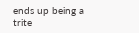ends up being a trite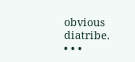obvious diatribe.
• • •